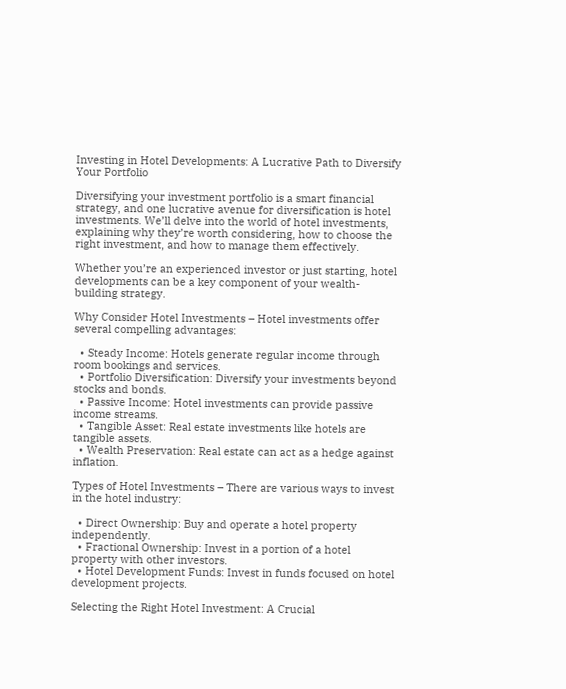Investing in Hotel Developments: A Lucrative Path to Diversify Your Portfolio

Diversifying your investment portfolio is a smart financial strategy, and one lucrative avenue for diversification is hotel investments. We’ll delve into the world of hotel investments, explaining why they’re worth considering, how to choose the right investment, and how to manage them effectively.

Whether you’re an experienced investor or just starting, hotel developments can be a key component of your wealth-building strategy.

Why Consider Hotel Investments – Hotel investments offer several compelling advantages:

  • Steady Income: Hotels generate regular income through room bookings and services.
  • Portfolio Diversification: Diversify your investments beyond stocks and bonds.
  • Passive Income: Hotel investments can provide passive income streams.
  • Tangible Asset: Real estate investments like hotels are tangible assets.
  • Wealth Preservation: Real estate can act as a hedge against inflation.

Types of Hotel Investments – There are various ways to invest in the hotel industry:

  • Direct Ownership: Buy and operate a hotel property independently.
  • Fractional Ownership: Invest in a portion of a hotel property with other investors.
  • Hotel Development Funds: Invest in funds focused on hotel development projects.

Selecting the Right Hotel Investment: A Crucial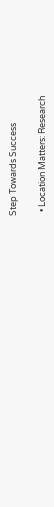Step Towards Success

  • Location Matters: Research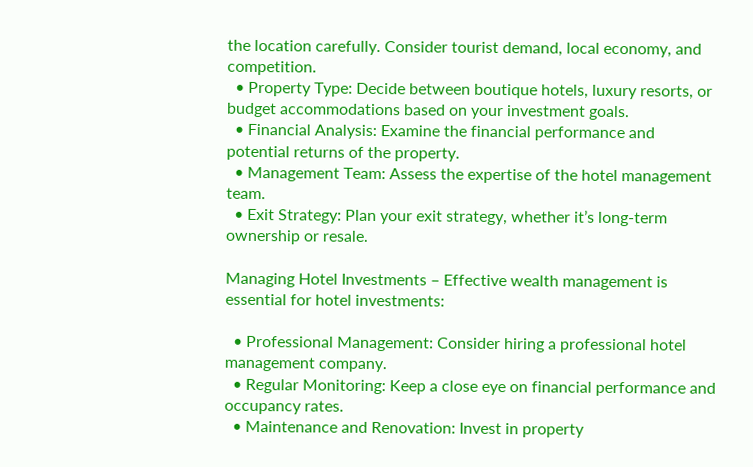the location carefully. Consider tourist demand, local economy, and competition.
  • Property Type: Decide between boutique hotels, luxury resorts, or budget accommodations based on your investment goals.
  • Financial Analysis: Examine the financial performance and potential returns of the property.
  • Management Team: Assess the expertise of the hotel management team.
  • Exit Strategy: Plan your exit strategy, whether it’s long-term ownership or resale.

Managing Hotel Investments – Effective wealth management is essential for hotel investments:

  • Professional Management: Consider hiring a professional hotel management company.
  • Regular Monitoring: Keep a close eye on financial performance and occupancy rates.
  • Maintenance and Renovation: Invest in property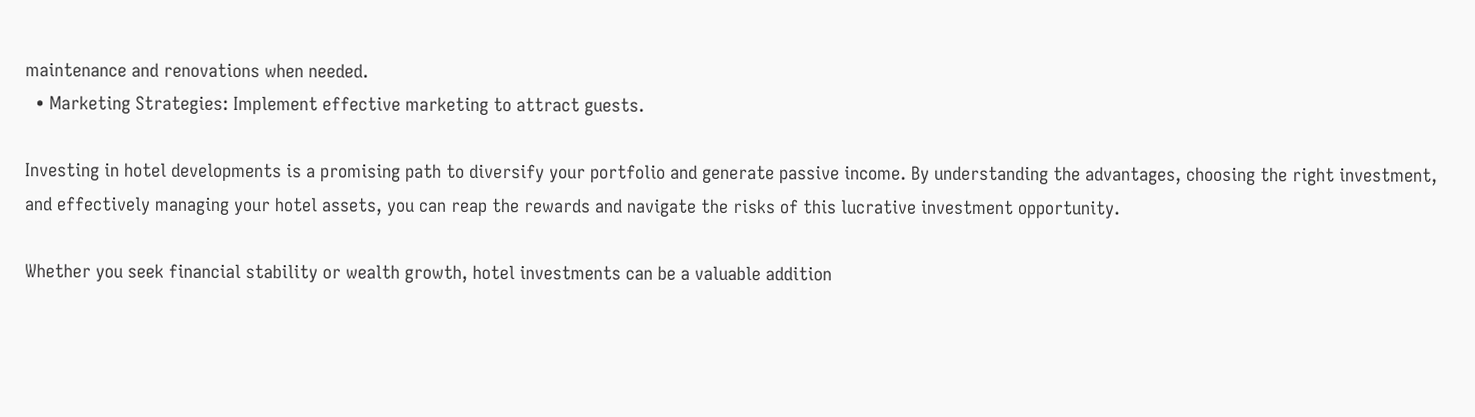maintenance and renovations when needed.
  • Marketing Strategies: Implement effective marketing to attract guests.

Investing in hotel developments is a promising path to diversify your portfolio and generate passive income. By understanding the advantages, choosing the right investment, and effectively managing your hotel assets, you can reap the rewards and navigate the risks of this lucrative investment opportunity.

Whether you seek financial stability or wealth growth, hotel investments can be a valuable addition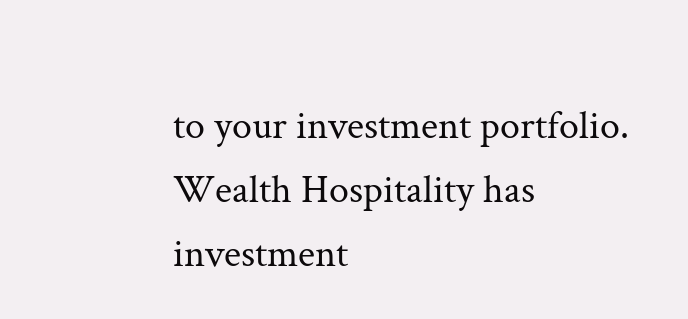to your investment portfolio. Wealth Hospitality has investment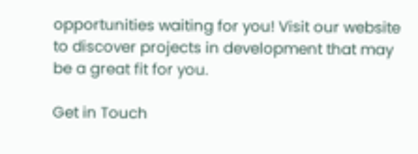opportunities waiting for you! Visit our website to discover projects in development that may be a great fit for you.

Get in Touch